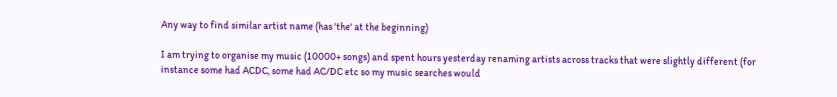Any way to find similar artist name (has 'the' at the beginning)

I am trying to organise my music (10000+ songs) and spent hours yesterday renaming artists across tracks that were slightly different (for instance some had ACDC, some had AC/DC etc so my music searches would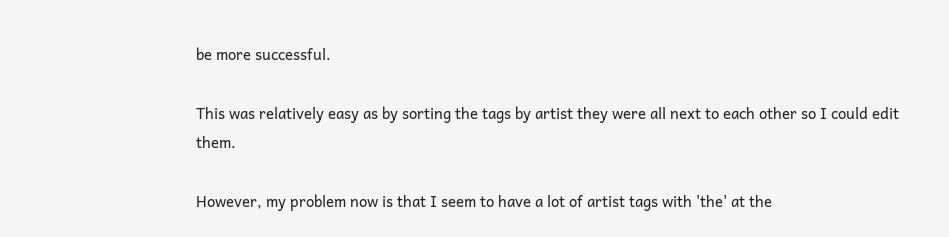be more successful.

This was relatively easy as by sorting the tags by artist they were all next to each other so I could edit them.

However, my problem now is that I seem to have a lot of artist tags with 'the' at the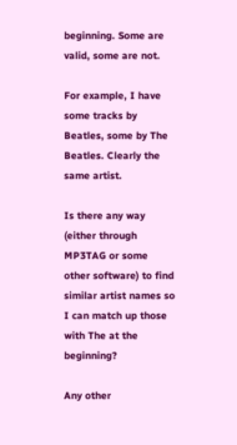beginning. Some are valid, some are not.

For example, I have some tracks by Beatles, some by The Beatles. Clearly the same artist.

Is there any way (either through MP3TAG or some other software) to find similar artist names so I can match up those with The at the beginning?

Any other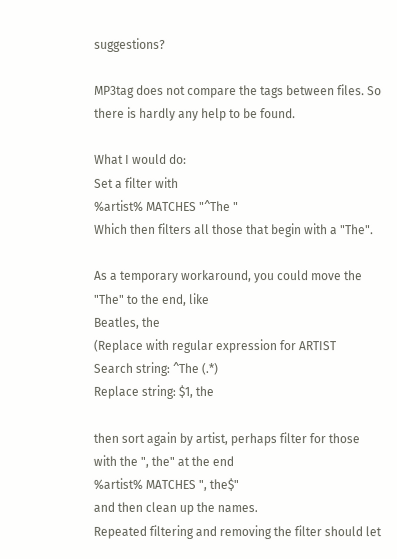suggestions?

MP3tag does not compare the tags between files. So there is hardly any help to be found.

What I would do:
Set a filter with
%artist% MATCHES "^The "
Which then filters all those that begin with a "The".

As a temporary workaround, you could move the "The" to the end, like
Beatles, the
(Replace with regular expression for ARTIST
Search string: ^The (.*)
Replace string: $1, the

then sort again by artist, perhaps filter for those with the ", the" at the end
%artist% MATCHES ", the$"
and then clean up the names.
Repeated filtering and removing the filter should let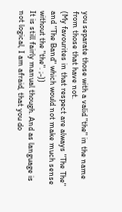you separate those with a valid "the" in the name from those that have not.
(My favourites in that respect are always "The The" and "The Band" which would not make much sense without the "the". ;-))
It is still fairly manual though. And as language is not logical, I am afraid, that you do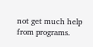not get much help from programs.